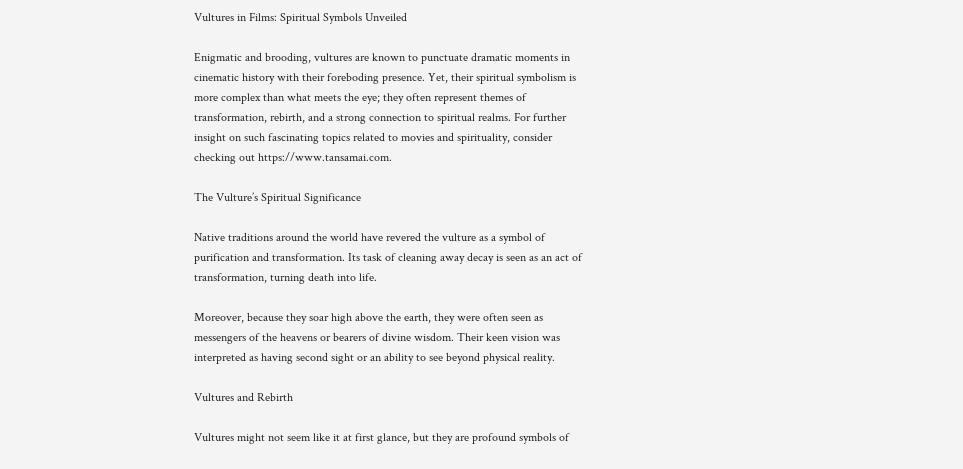Vultures in Films: Spiritual Symbols Unveiled

Enigmatic and brooding, vultures are known to punctuate dramatic moments in cinematic history with their foreboding presence. Yet, their spiritual symbolism is more complex than what meets the eye; they often represent themes of transformation, rebirth, and a strong connection to spiritual realms. For further insight on such fascinating topics related to movies and spirituality, consider checking out https://www.tansamai.com.

The Vulture’s Spiritual Significance

Native traditions around the world have revered the vulture as a symbol of purification and transformation. Its task of cleaning away decay is seen as an act of transformation, turning death into life.

Moreover, because they soar high above the earth, they were often seen as messengers of the heavens or bearers of divine wisdom. Their keen vision was interpreted as having second sight or an ability to see beyond physical reality.

Vultures and Rebirth

Vultures might not seem like it at first glance, but they are profound symbols of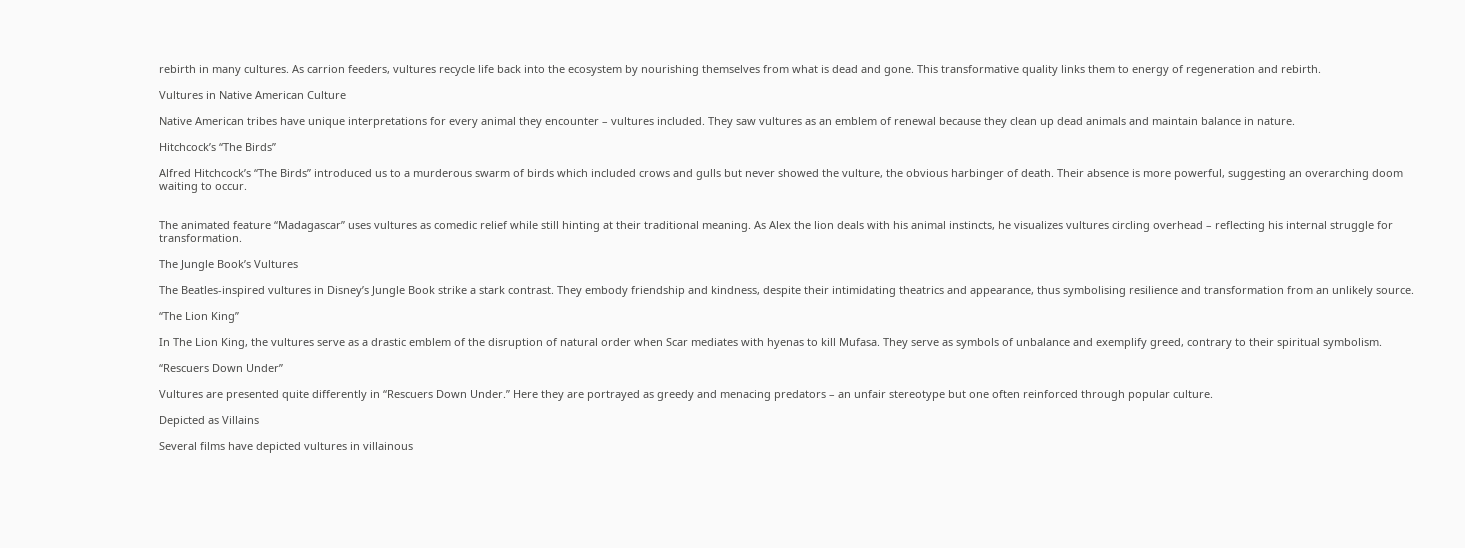rebirth in many cultures. As carrion feeders, vultures recycle life back into the ecosystem by nourishing themselves from what is dead and gone. This transformative quality links them to energy of regeneration and rebirth.

Vultures in Native American Culture

Native American tribes have unique interpretations for every animal they encounter – vultures included. They saw vultures as an emblem of renewal because they clean up dead animals and maintain balance in nature.

Hitchcock’s “The Birds”

Alfred Hitchcock’s “The Birds” introduced us to a murderous swarm of birds which included crows and gulls but never showed the vulture, the obvious harbinger of death. Their absence is more powerful, suggesting an overarching doom waiting to occur.


The animated feature “Madagascar” uses vultures as comedic relief while still hinting at their traditional meaning. As Alex the lion deals with his animal instincts, he visualizes vultures circling overhead – reflecting his internal struggle for transformation.

The Jungle Book’s Vultures

The Beatles-inspired vultures in Disney’s Jungle Book strike a stark contrast. They embody friendship and kindness, despite their intimidating theatrics and appearance, thus symbolising resilience and transformation from an unlikely source.

“The Lion King”

In The Lion King, the vultures serve as a drastic emblem of the disruption of natural order when Scar mediates with hyenas to kill Mufasa. They serve as symbols of unbalance and exemplify greed, contrary to their spiritual symbolism.

“Rescuers Down Under”

Vultures are presented quite differently in “Rescuers Down Under.” Here they are portrayed as greedy and menacing predators – an unfair stereotype but one often reinforced through popular culture.

Depicted as Villains

Several films have depicted vultures in villainous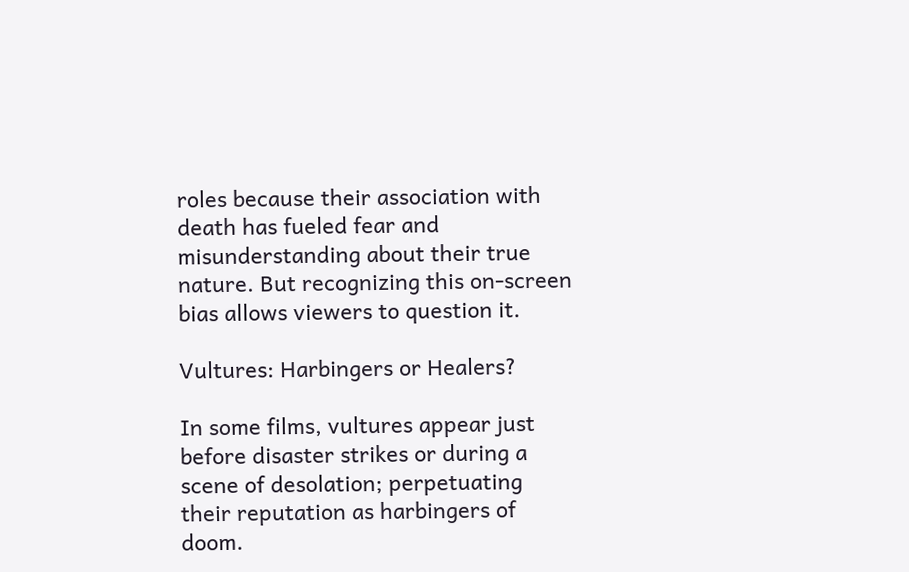roles because their association with death has fueled fear and misunderstanding about their true nature. But recognizing this on-screen bias allows viewers to question it.

Vultures: Harbingers or Healers?

In some films, vultures appear just before disaster strikes or during a scene of desolation; perpetuating their reputation as harbingers of doom.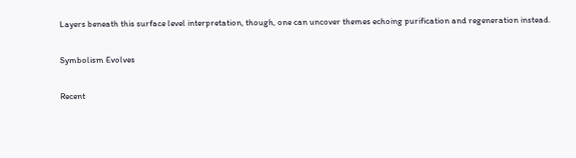Layers beneath this surface level interpretation, though, one can uncover themes echoing purification and regeneration instead.

Symbolism Evolves

Recent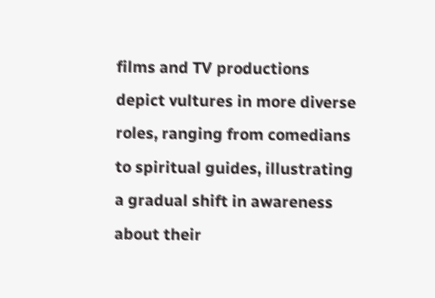films and TV productions depict vultures in more diverse roles, ranging from comedians to spiritual guides, illustrating a gradual shift in awareness about their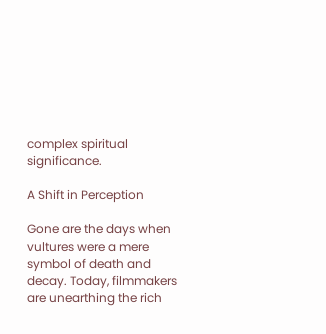complex spiritual significance.

A Shift in Perception

Gone are the days when vultures were a mere symbol of death and decay. Today, filmmakers are unearthing the rich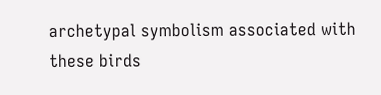archetypal symbolism associated with these birds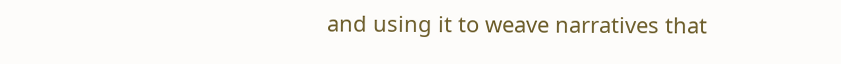and using it to weave narratives that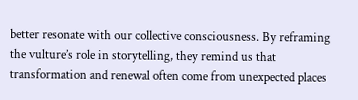better resonate with our collective consciousness. By reframing the vulture’s role in storytelling, they remind us that transformation and renewal often come from unexpected places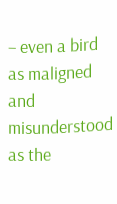– even a bird as maligned and misunderstood as the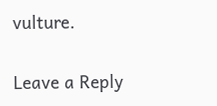vulture.

Leave a Reply